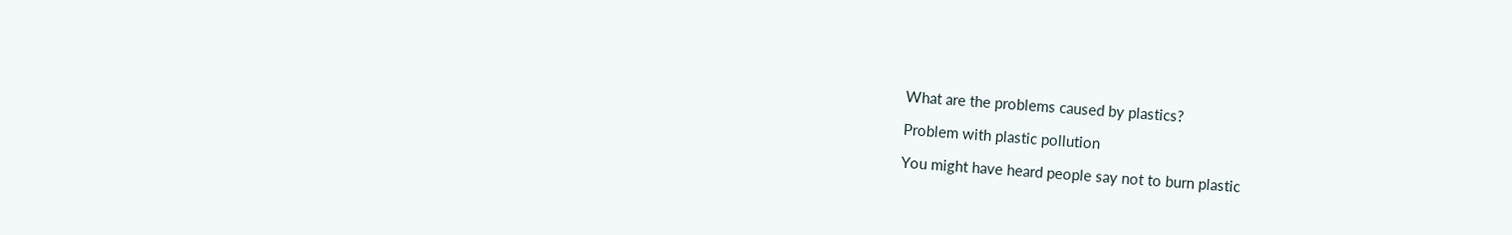What are the problems caused by plastics?

Problem with plastic pollution

You might have heard people say not to burn plastic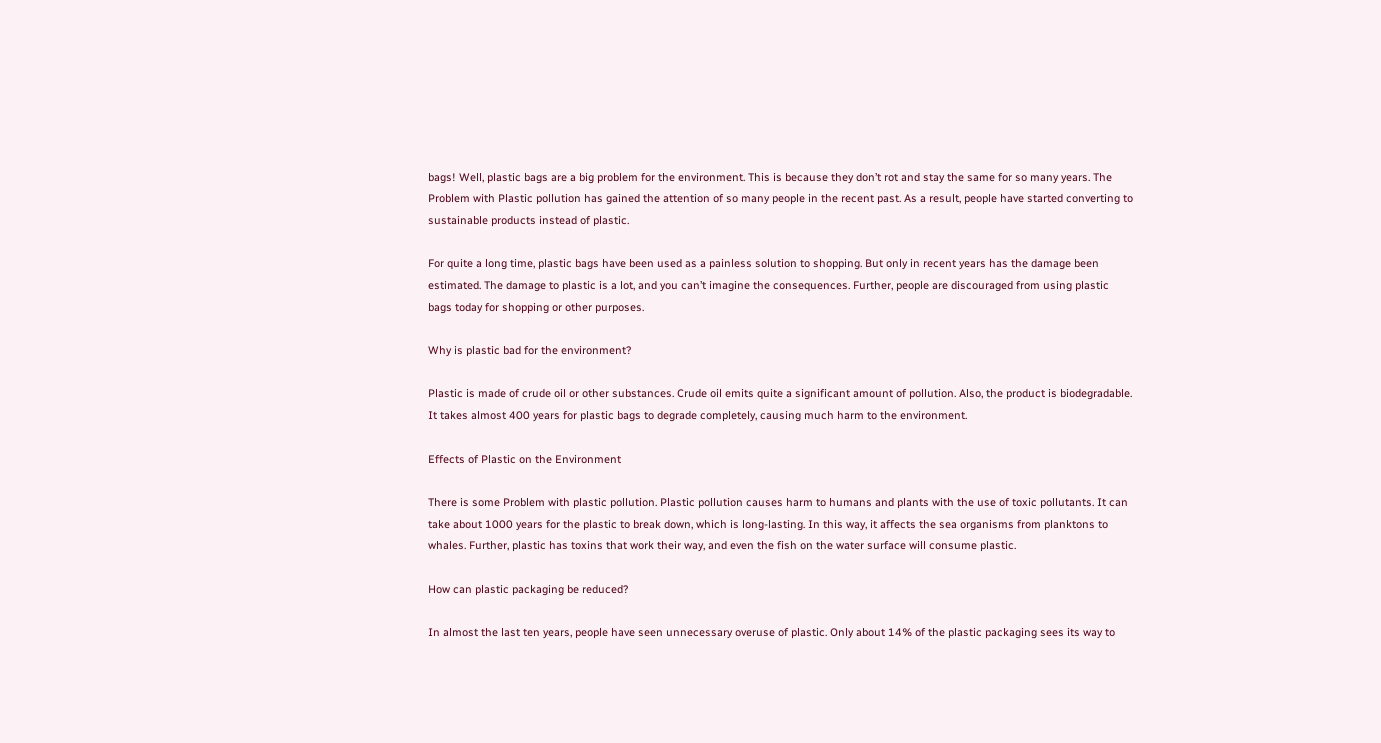bags! Well, plastic bags are a big problem for the environment. This is because they don’t rot and stay the same for so many years. The Problem with Plastic pollution has gained the attention of so many people in the recent past. As a result, people have started converting to sustainable products instead of plastic.

For quite a long time, plastic bags have been used as a painless solution to shopping. But only in recent years has the damage been estimated. The damage to plastic is a lot, and you can’t imagine the consequences. Further, people are discouraged from using plastic bags today for shopping or other purposes.

Why is plastic bad for the environment?

Plastic is made of crude oil or other substances. Crude oil emits quite a significant amount of pollution. Also, the product is biodegradable. It takes almost 400 years for plastic bags to degrade completely, causing much harm to the environment.

Effects of Plastic on the Environment

There is some Problem with plastic pollution. Plastic pollution causes harm to humans and plants with the use of toxic pollutants. It can take about 1000 years for the plastic to break down, which is long-lasting. In this way, it affects the sea organisms from planktons to whales. Further, plastic has toxins that work their way, and even the fish on the water surface will consume plastic.

How can plastic packaging be reduced?

In almost the last ten years, people have seen unnecessary overuse of plastic. Only about 14% of the plastic packaging sees its way to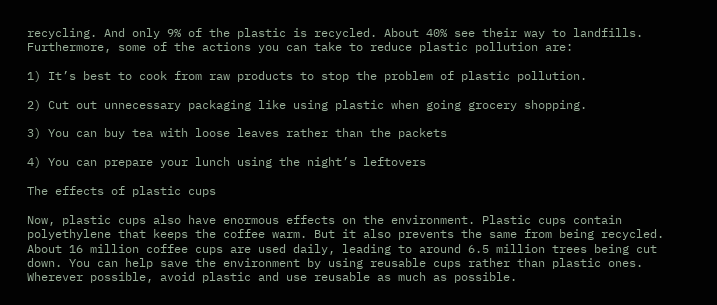recycling. And only 9% of the plastic is recycled. About 40% see their way to landfills. Furthermore, some of the actions you can take to reduce plastic pollution are:

1) It’s best to cook from raw products to stop the problem of plastic pollution.

2) Cut out unnecessary packaging like using plastic when going grocery shopping.

3) You can buy tea with loose leaves rather than the packets

4) You can prepare your lunch using the night’s leftovers

The effects of plastic cups

Now, plastic cups also have enormous effects on the environment. Plastic cups contain polyethylene that keeps the coffee warm. But it also prevents the same from being recycled. About 16 million coffee cups are used daily, leading to around 6.5 million trees being cut down. You can help save the environment by using reusable cups rather than plastic ones. Wherever possible, avoid plastic and use reusable as much as possible.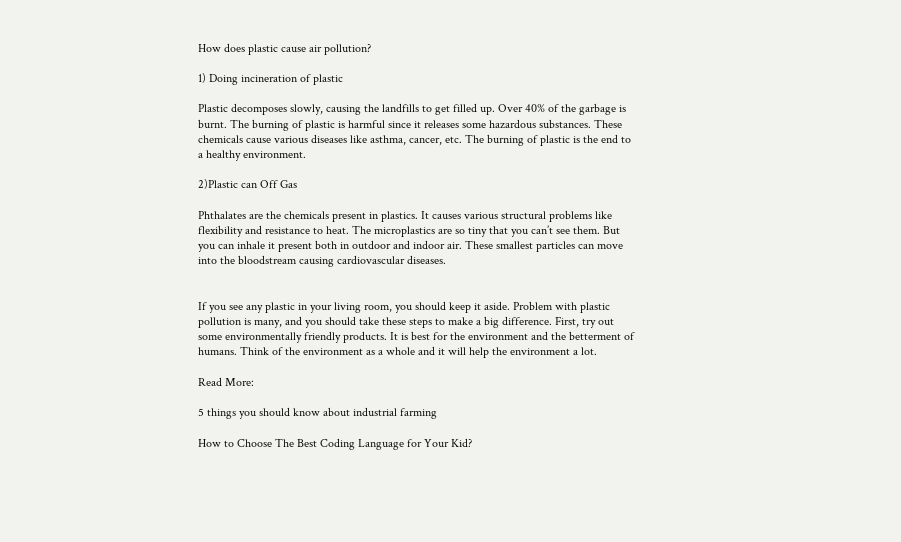How does plastic cause air pollution?

1) Doing incineration of plastic

Plastic decomposes slowly, causing the landfills to get filled up. Over 40% of the garbage is burnt. The burning of plastic is harmful since it releases some hazardous substances. These chemicals cause various diseases like asthma, cancer, etc. The burning of plastic is the end to a healthy environment.

2)Plastic can Off Gas

Phthalates are the chemicals present in plastics. It causes various structural problems like flexibility and resistance to heat. The microplastics are so tiny that you can’t see them. But you can inhale it present both in outdoor and indoor air. These smallest particles can move into the bloodstream causing cardiovascular diseases.


If you see any plastic in your living room, you should keep it aside. Problem with plastic pollution is many, and you should take these steps to make a big difference. First, try out some environmentally friendly products. It is best for the environment and the betterment of humans. Think of the environment as a whole and it will help the environment a lot.

Read More:

5 things you should know about industrial farming

How to Choose The Best Coding Language for Your Kid?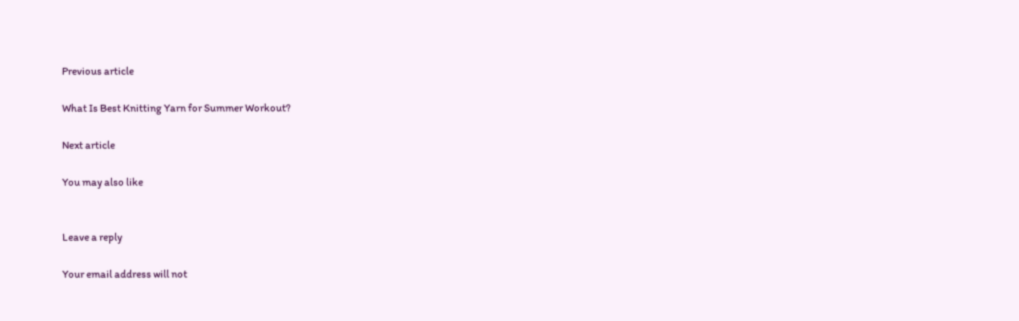Previous article

What Is Best Knitting Yarn for Summer Workout?

Next article

You may also like


Leave a reply

Your email address will not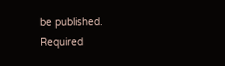be published. Required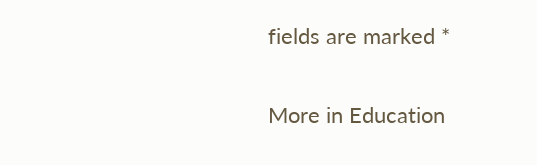fields are marked *

More in Education